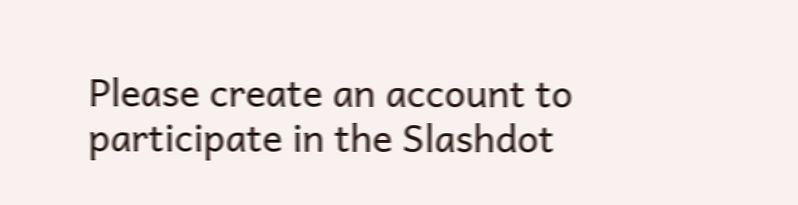Please create an account to participate in the Slashdot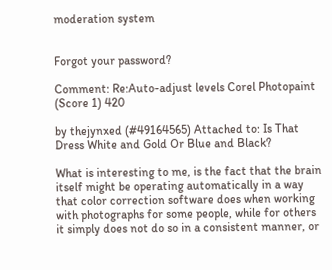moderation system


Forgot your password?

Comment: Re:Auto-adjust levels Corel Photopaint (Score 1) 420

by thejynxed (#49164565) Attached to: Is That Dress White and Gold Or Blue and Black?

What is interesting to me, is the fact that the brain itself might be operating automatically in a way that color correction software does when working with photographs for some people, while for others it simply does not do so in a consistent manner, or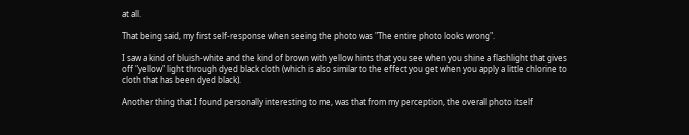at all.

That being said, my first self-response when seeing the photo was "The entire photo looks wrong".

I saw a kind of bluish-white and the kind of brown with yellow hints that you see when you shine a flashlight that gives off "yellow" light through dyed black cloth (which is also similar to the effect you get when you apply a little chlorine to cloth that has been dyed black).

Another thing that I found personally interesting to me, was that from my perception, the overall photo itself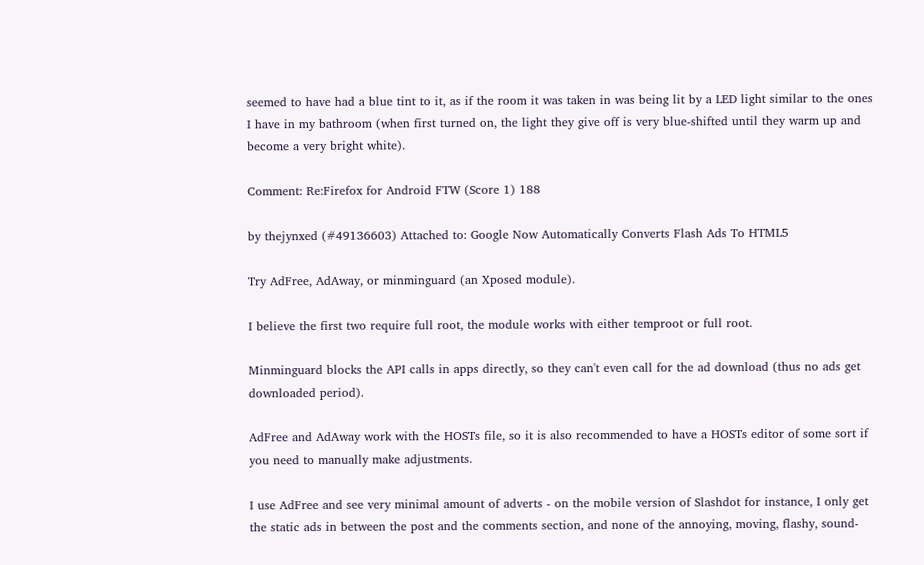seemed to have had a blue tint to it, as if the room it was taken in was being lit by a LED light similar to the ones I have in my bathroom (when first turned on, the light they give off is very blue-shifted until they warm up and become a very bright white).

Comment: Re:Firefox for Android FTW (Score 1) 188

by thejynxed (#49136603) Attached to: Google Now Automatically Converts Flash Ads To HTML5

Try AdFree, AdAway, or minminguard (an Xposed module).

I believe the first two require full root, the module works with either temproot or full root.

Minminguard blocks the API calls in apps directly, so they can't even call for the ad download (thus no ads get downloaded period).

AdFree and AdAway work with the HOSTs file, so it is also recommended to have a HOSTs editor of some sort if you need to manually make adjustments.

I use AdFree and see very minimal amount of adverts - on the mobile version of Slashdot for instance, I only get the static ads in between the post and the comments section, and none of the annoying, moving, flashy, sound-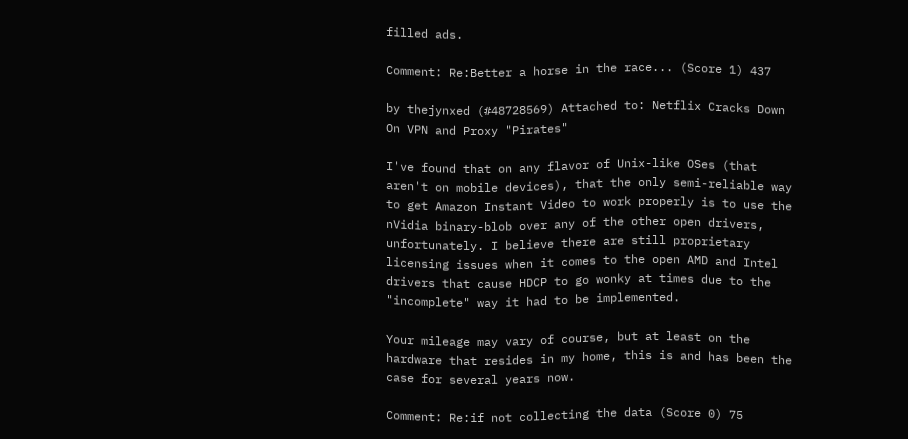filled ads.

Comment: Re:Better a horse in the race... (Score 1) 437

by thejynxed (#48728569) Attached to: Netflix Cracks Down On VPN and Proxy "Pirates"

I've found that on any flavor of Unix-like OSes (that aren't on mobile devices), that the only semi-reliable way to get Amazon Instant Video to work properly is to use the nVidia binary-blob over any of the other open drivers, unfortunately. I believe there are still proprietary licensing issues when it comes to the open AMD and Intel drivers that cause HDCP to go wonky at times due to the "incomplete" way it had to be implemented.

Your mileage may vary of course, but at least on the hardware that resides in my home, this is and has been the case for several years now.

Comment: Re:if not collecting the data (Score 0) 75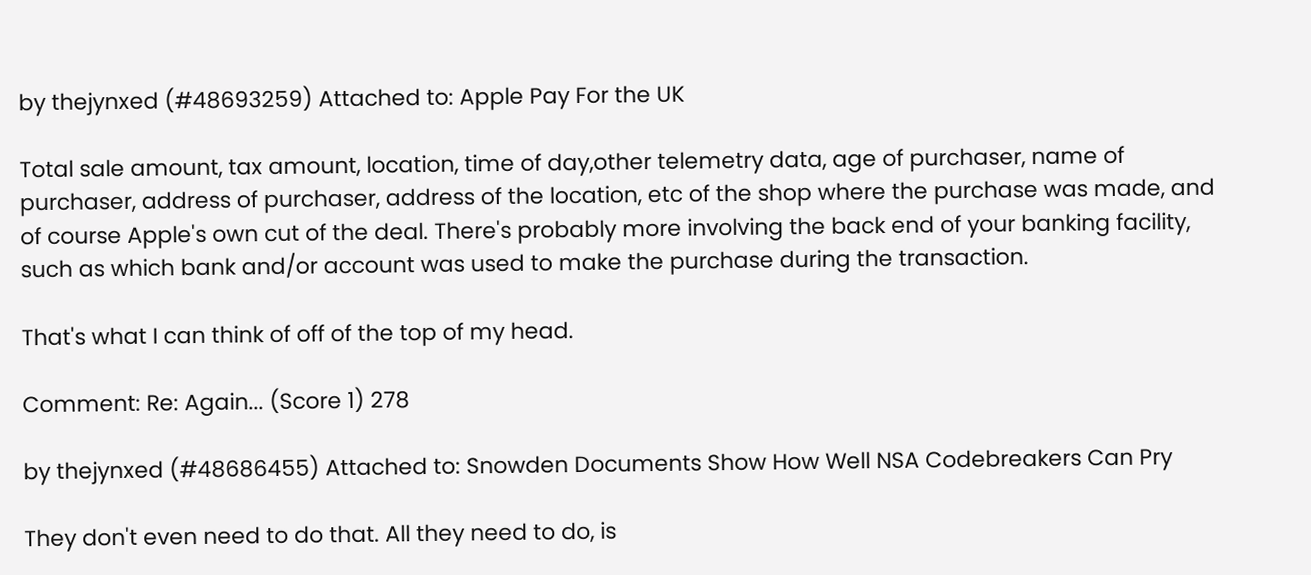by thejynxed (#48693259) Attached to: Apple Pay For the UK

Total sale amount, tax amount, location, time of day,other telemetry data, age of purchaser, name of purchaser, address of purchaser, address of the location, etc of the shop where the purchase was made, and of course Apple's own cut of the deal. There's probably more involving the back end of your banking facility, such as which bank and/or account was used to make the purchase during the transaction.

That's what I can think of off of the top of my head.

Comment: Re: Again... (Score 1) 278

by thejynxed (#48686455) Attached to: Snowden Documents Show How Well NSA Codebreakers Can Pry

They don't even need to do that. All they need to do, is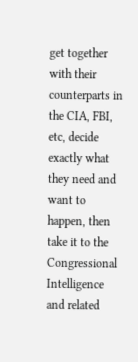get together with their counterparts in the CIA, FBI, etc, decide exactly what they need and want to happen, then take it to the Congressional Intelligence and related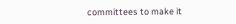committees to make it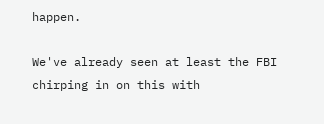happen.

We've already seen at least the FBI chirping in on this with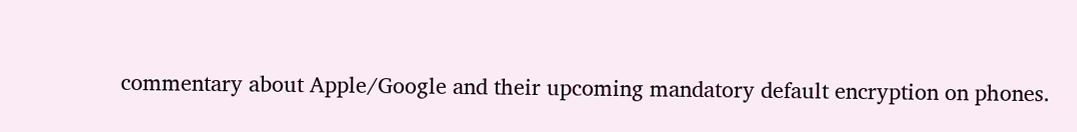commentary about Apple/Google and their upcoming mandatory default encryption on phones.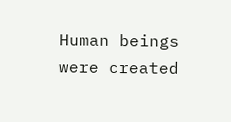Human beings were created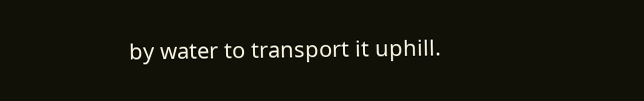by water to transport it uphill.